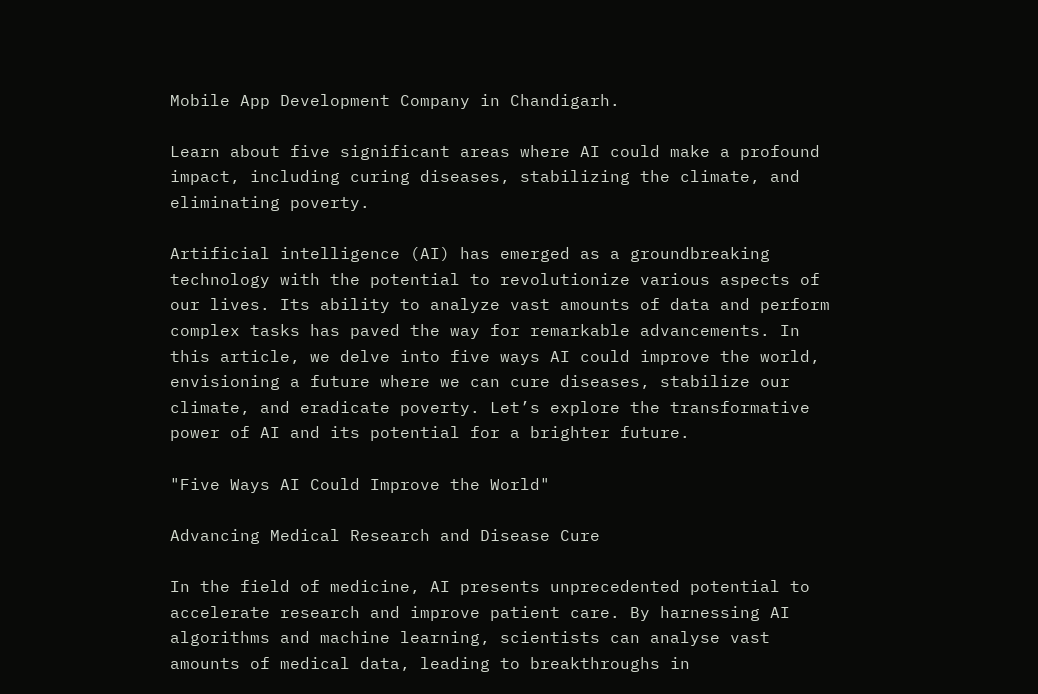Mobile App Development Company in Chandigarh.

Learn about five significant areas where AI could make a profound impact, including curing diseases, stabilizing the climate, and eliminating poverty.

Artificial intelligence (AI) has emerged as a groundbreaking technology with the potential to revolutionize various aspects of our lives. Its ability to analyze vast amounts of data and perform complex tasks has paved the way for remarkable advancements. In this article, we delve into five ways AI could improve the world, envisioning a future where we can cure diseases, stabilize our climate, and eradicate poverty. Let’s explore the transformative power of AI and its potential for a brighter future.

"Five Ways AI Could Improve the World"

Advancing Medical Research and Disease Cure

In the field of medicine, AI presents unprecedented potential to accelerate research and improve patient care. By harnessing AI algorithms and machine learning, scientists can analyse vast amounts of medical data, leading to breakthroughs in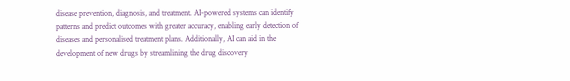disease prevention, diagnosis, and treatment. AI-powered systems can identify patterns and predict outcomes with greater accuracy, enabling early detection of diseases and personalised treatment plans. Additionally, AI can aid in the development of new drugs by streamlining the drug discovery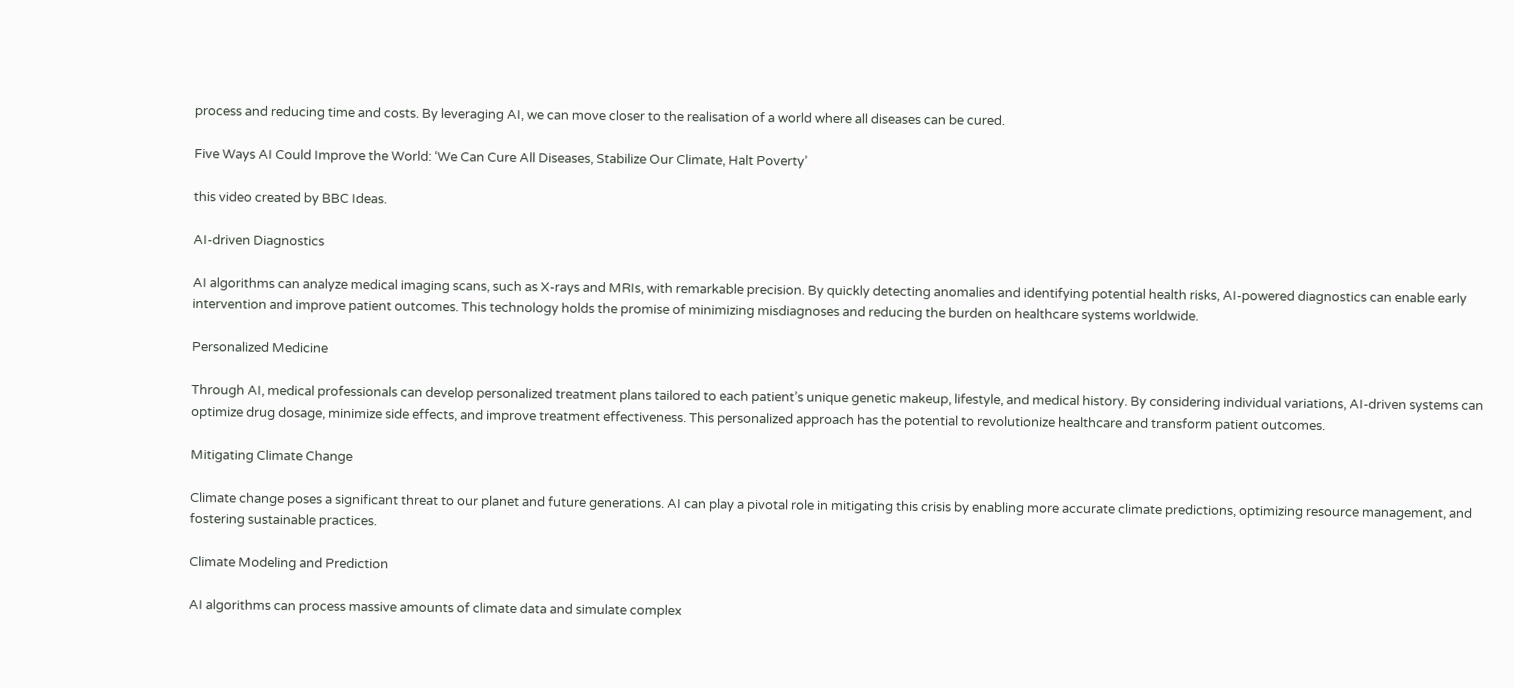process and reducing time and costs. By leveraging AI, we can move closer to the realisation of a world where all diseases can be cured.

Five Ways AI Could Improve the World: ‘We Can Cure All Diseases, Stabilize Our Climate, Halt Poverty’

this video created by BBC Ideas.

AI-driven Diagnostics

AI algorithms can analyze medical imaging scans, such as X-rays and MRIs, with remarkable precision. By quickly detecting anomalies and identifying potential health risks, AI-powered diagnostics can enable early intervention and improve patient outcomes. This technology holds the promise of minimizing misdiagnoses and reducing the burden on healthcare systems worldwide.

Personalized Medicine

Through AI, medical professionals can develop personalized treatment plans tailored to each patient’s unique genetic makeup, lifestyle, and medical history. By considering individual variations, AI-driven systems can optimize drug dosage, minimize side effects, and improve treatment effectiveness. This personalized approach has the potential to revolutionize healthcare and transform patient outcomes.

Mitigating Climate Change

Climate change poses a significant threat to our planet and future generations. AI can play a pivotal role in mitigating this crisis by enabling more accurate climate predictions, optimizing resource management, and fostering sustainable practices.

Climate Modeling and Prediction

AI algorithms can process massive amounts of climate data and simulate complex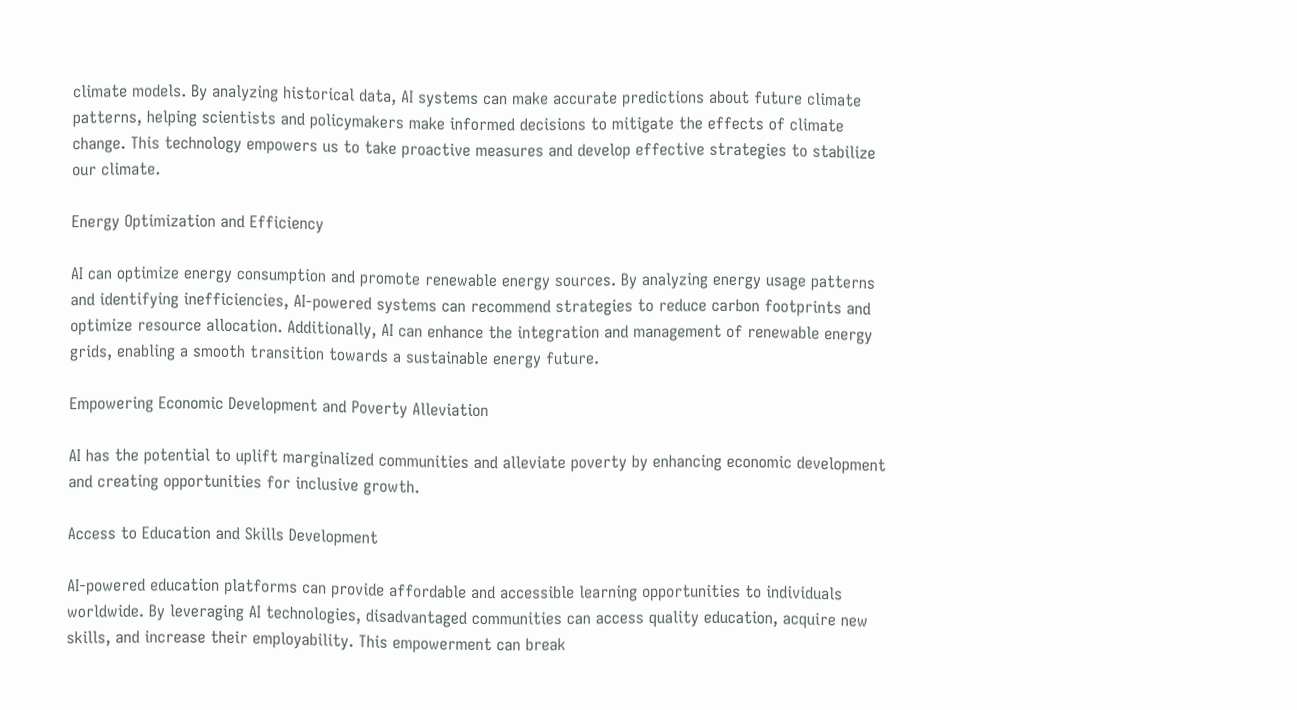climate models. By analyzing historical data, AI systems can make accurate predictions about future climate patterns, helping scientists and policymakers make informed decisions to mitigate the effects of climate change. This technology empowers us to take proactive measures and develop effective strategies to stabilize our climate.

Energy Optimization and Efficiency

AI can optimize energy consumption and promote renewable energy sources. By analyzing energy usage patterns and identifying inefficiencies, AI-powered systems can recommend strategies to reduce carbon footprints and optimize resource allocation. Additionally, AI can enhance the integration and management of renewable energy grids, enabling a smooth transition towards a sustainable energy future.

Empowering Economic Development and Poverty Alleviation

AI has the potential to uplift marginalized communities and alleviate poverty by enhancing economic development and creating opportunities for inclusive growth.

Access to Education and Skills Development

AI-powered education platforms can provide affordable and accessible learning opportunities to individuals worldwide. By leveraging AI technologies, disadvantaged communities can access quality education, acquire new skills, and increase their employability. This empowerment can break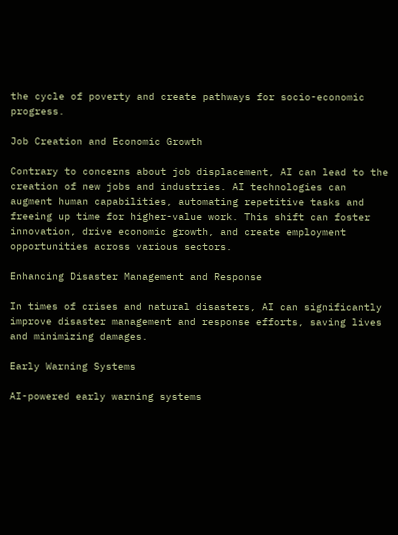the cycle of poverty and create pathways for socio-economic progress.

Job Creation and Economic Growth

Contrary to concerns about job displacement, AI can lead to the creation of new jobs and industries. AI technologies can augment human capabilities, automating repetitive tasks and freeing up time for higher-value work. This shift can foster innovation, drive economic growth, and create employment opportunities across various sectors.

Enhancing Disaster Management and Response

In times of crises and natural disasters, AI can significantly improve disaster management and response efforts, saving lives and minimizing damages.

Early Warning Systems

AI-powered early warning systems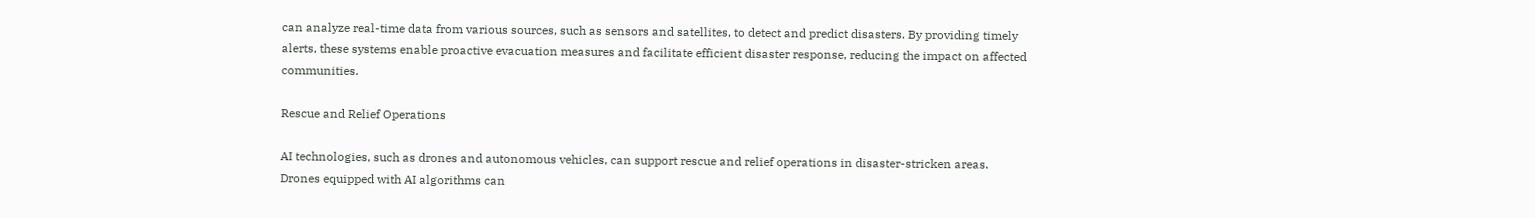can analyze real-time data from various sources, such as sensors and satellites, to detect and predict disasters. By providing timely alerts, these systems enable proactive evacuation measures and facilitate efficient disaster response, reducing the impact on affected communities.

Rescue and Relief Operations

AI technologies, such as drones and autonomous vehicles, can support rescue and relief operations in disaster-stricken areas. Drones equipped with AI algorithms can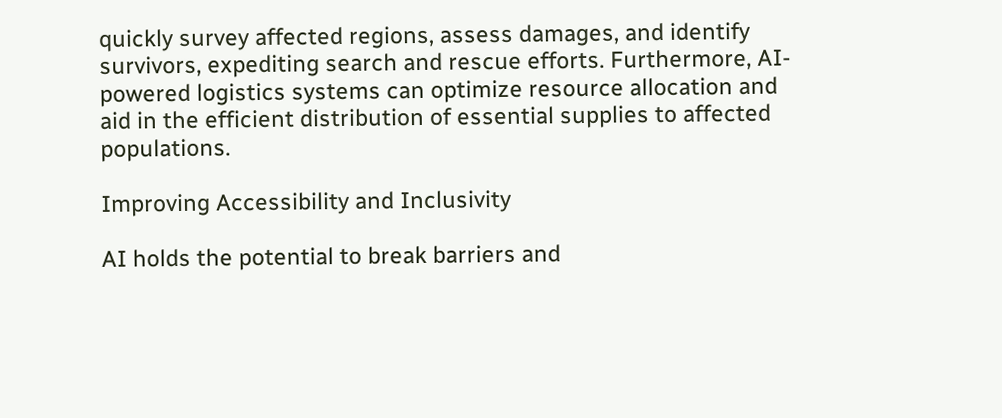quickly survey affected regions, assess damages, and identify survivors, expediting search and rescue efforts. Furthermore, AI-powered logistics systems can optimize resource allocation and aid in the efficient distribution of essential supplies to affected populations.

Improving Accessibility and Inclusivity

AI holds the potential to break barriers and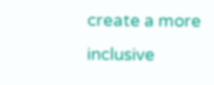create a more inclusive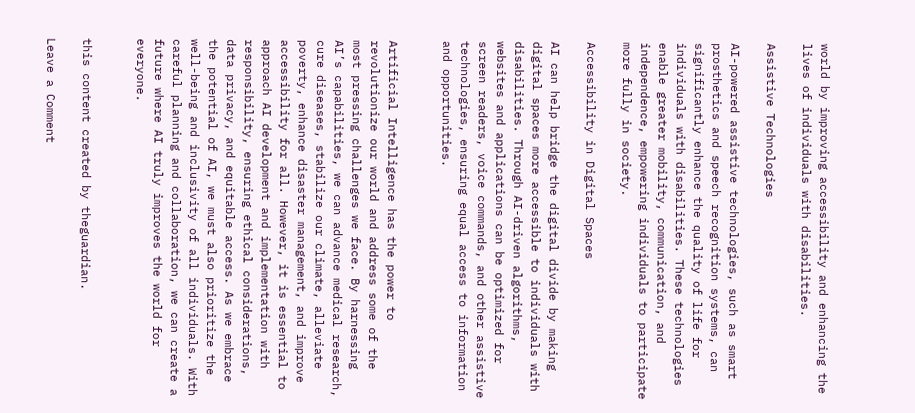world by improving accessibility and enhancing the lives of individuals with disabilities.

Assistive Technologies

AI-powered assistive technologies, such as smart prosthetics and speech recognition systems, can significantly enhance the quality of life for individuals with disabilities. These technologies enable greater mobility, communication, and independence, empowering individuals to participate more fully in society.

Accessibility in Digital Spaces

AI can help bridge the digital divide by making digital spaces more accessible to individuals with disabilities. Through AI-driven algorithms, websites and applications can be optimized for screen readers, voice commands, and other assistive technologies, ensuring equal access to information and opportunities.


Artificial Intelligence has the power to revolutionize our world and address some of the most pressing challenges we face. By harnessing AI’s capabilities, we can advance medical research, cure diseases, stabilize our climate, alleviate poverty, enhance disaster management, and improve accessibility for all. However, it is essential to approach AI development and implementation with responsibility, ensuring ethical considerations, data privacy, and equitable access. As we embrace the potential of AI, we must also prioritize the well-being and inclusivity of all individuals. With careful planning and collaboration, we can create a future where AI truly improves the world for everyone.


this content created by theguardian.

Leave a Comment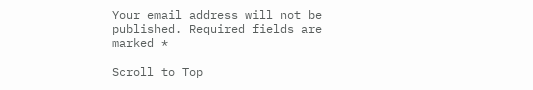Your email address will not be published. Required fields are marked *

Scroll to Top